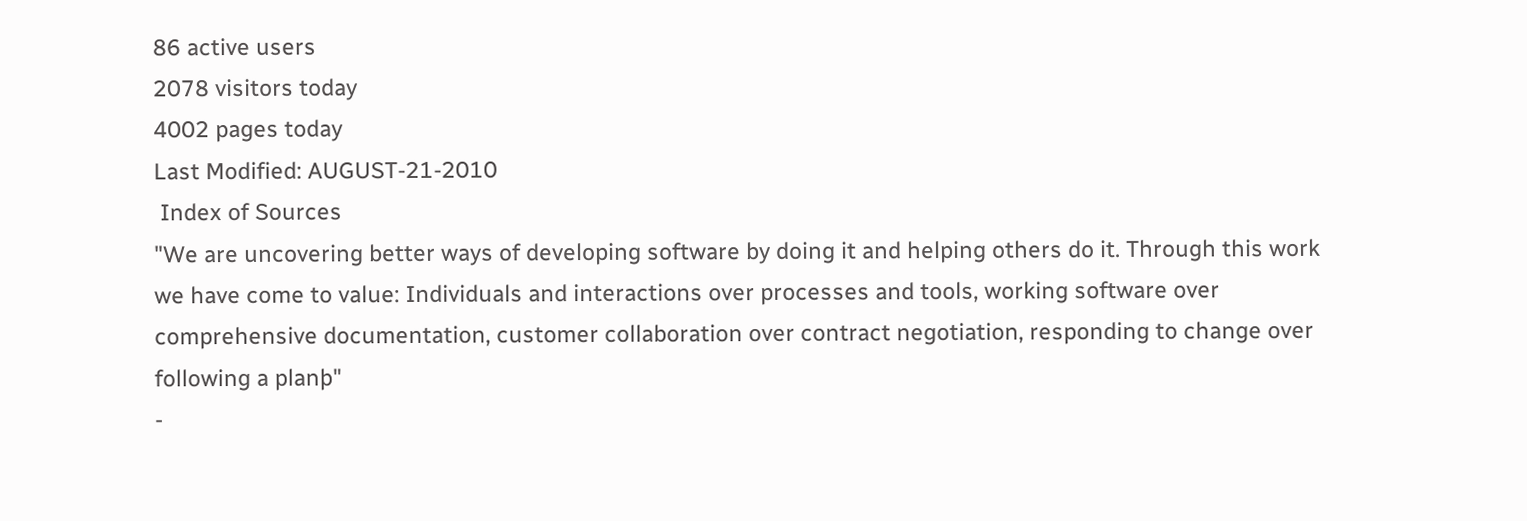86 active users
2078 visitors today
4002 pages today
Last Modified: AUGUST-21-2010
 Index of Sources
"We are uncovering better ways of developing software by doing it and helping others do it. Through this work we have come to value: Individuals and interactions over processes and tools, working software over comprehensive documentation, customer collaboration over contract negotiation, responding to change over following a planþ"
-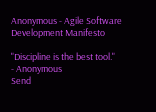Anonymous - Agile Software Development Manifesto

"Discipline is the best tool."
- Anonymous
Send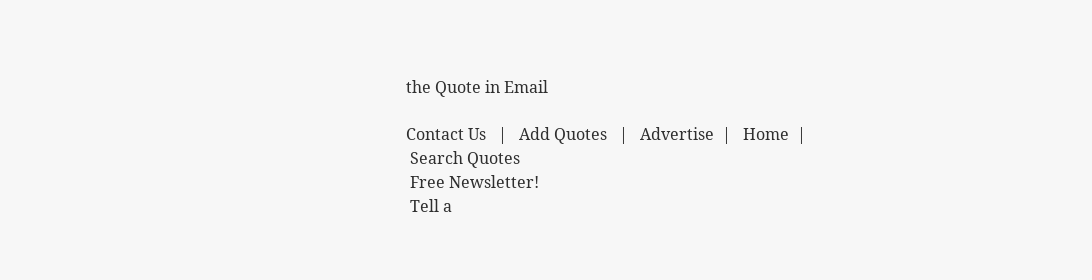the Quote in Email

Contact Us   |   Add Quotes   |   Advertise  |   Home  |
 Search Quotes
 Free Newsletter!
 Tell a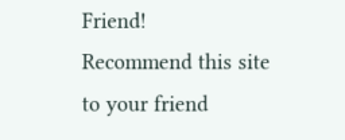Friend!
Recommend this site
to your friend